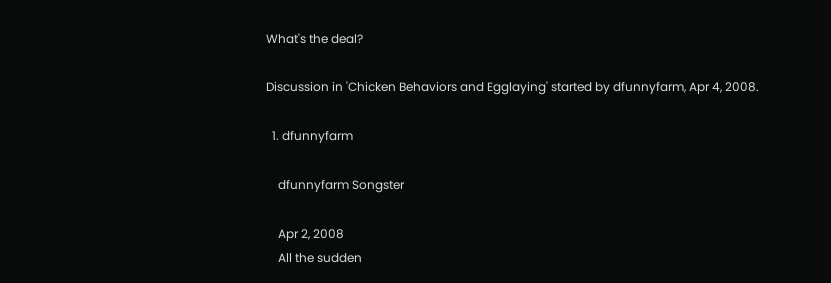What's the deal?

Discussion in 'Chicken Behaviors and Egglaying' started by dfunnyfarm, Apr 4, 2008.

  1. dfunnyfarm

    dfunnyfarm Songster

    Apr 2, 2008
    All the sudden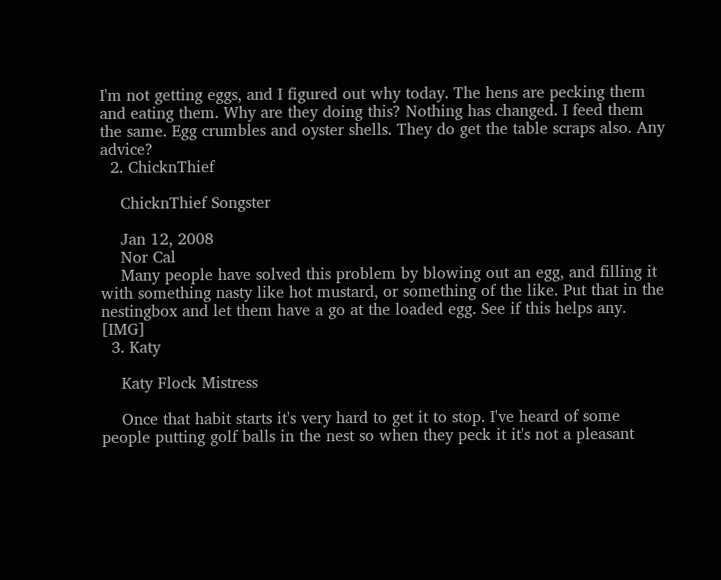I'm not getting eggs, and I figured out why today. The hens are pecking them and eating them. Why are they doing this? Nothing has changed. I feed them the same. Egg crumbles and oyster shells. They do get the table scraps also. Any advice?
  2. ChicknThief

    ChicknThief Songster

    Jan 12, 2008
    Nor Cal
    Many people have solved this problem by blowing out an egg, and filling it with something nasty like hot mustard, or something of the like. Put that in the nestingbox and let them have a go at the loaded egg. See if this helps any. [IMG]
  3. Katy

    Katy Flock Mistress

    Once that habit starts it's very hard to get it to stop. I've heard of some people putting golf balls in the nest so when they peck it it's not a pleasant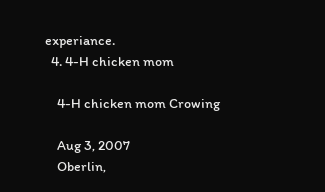experiance.
  4. 4-H chicken mom

    4-H chicken mom Crowing

    Aug 3, 2007
    Oberlin,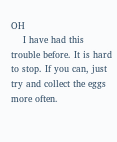OH
    I have had this trouble before. It is hard to stop. If you can, just try and collect the eggs more often.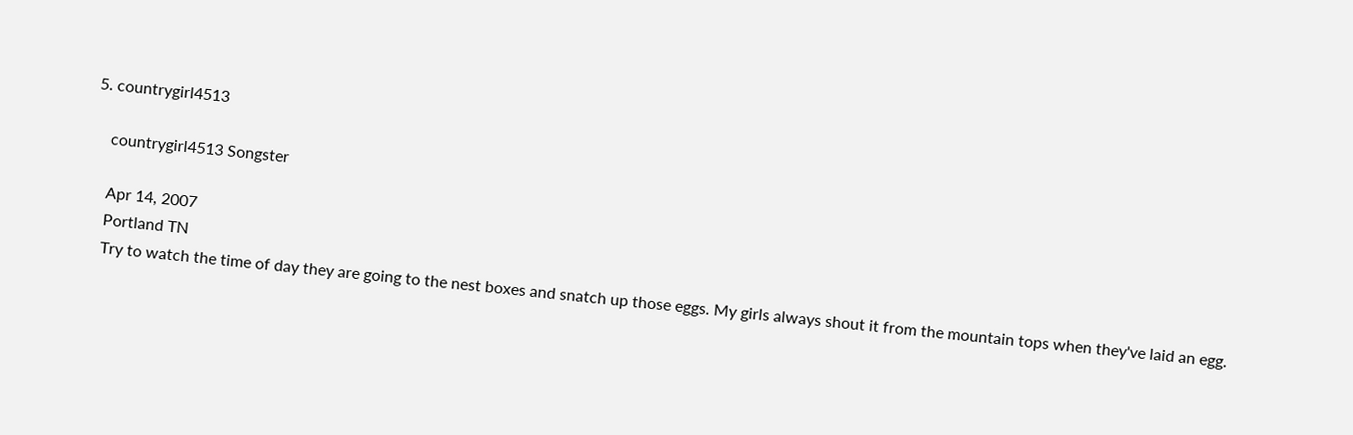5. countrygirl4513

    countrygirl4513 Songster

    Apr 14, 2007
    Portland TN
    Try to watch the time of day they are going to the nest boxes and snatch up those eggs. My girls always shout it from the mountain tops when they've laid an egg.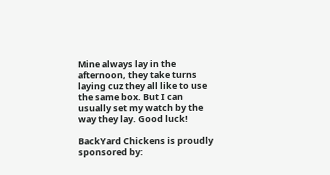Mine always lay in the afternoon, they take turns laying cuz they all like to use the same box. But I can usually set my watch by the way they lay. Good luck!

BackYard Chickens is proudly sponsored by: